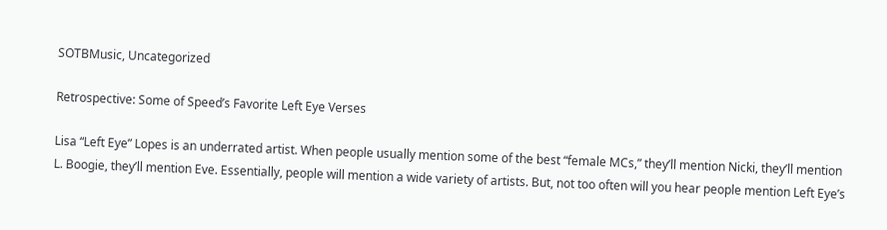SOTBMusic, Uncategorized

Retrospective: Some of Speed’s Favorite Left Eye Verses

Lisa “Left Eye” Lopes is an underrated artist. When people usually mention some of the best “female MCs,” they’ll mention Nicki, they’ll mention L. Boogie, they’ll mention Eve. Essentially, people will mention a wide variety of artists. But, not too often will you hear people mention Left Eye’s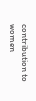contribution to women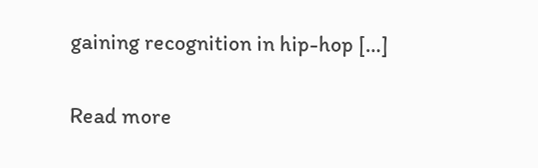gaining recognition in hip-hop […]

Read more